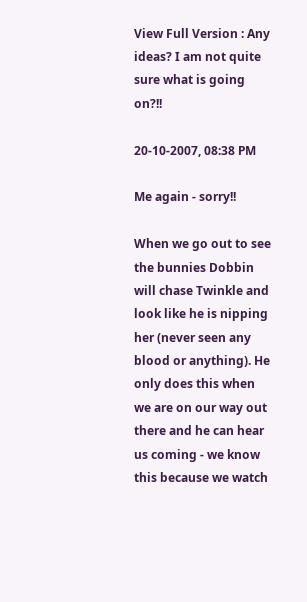View Full Version : Any ideas? I am not quite sure what is going on?!!

20-10-2007, 08:38 PM

Me again - sorry!!

When we go out to see the bunnies Dobbin will chase Twinkle and look like he is nipping her (never seen any blood or anything). He only does this when we are on our way out there and he can hear us coming - we know this because we watch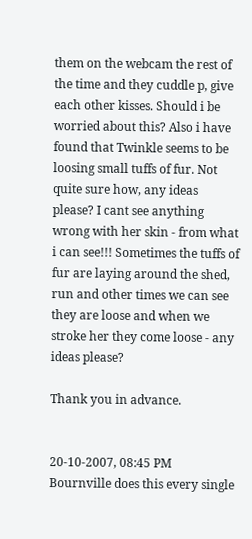them on the webcam the rest of the time and they cuddle p, give each other kisses. Should i be worried about this? Also i have found that Twinkle seems to be loosing small tuffs of fur. Not quite sure how, any ideas please? I cant see anything wrong with her skin - from what i can see!!! Sometimes the tuffs of fur are laying around the shed, run and other times we can see they are loose and when we stroke her they come loose - any ideas please?

Thank you in advance.


20-10-2007, 08:45 PM
Bournville does this every single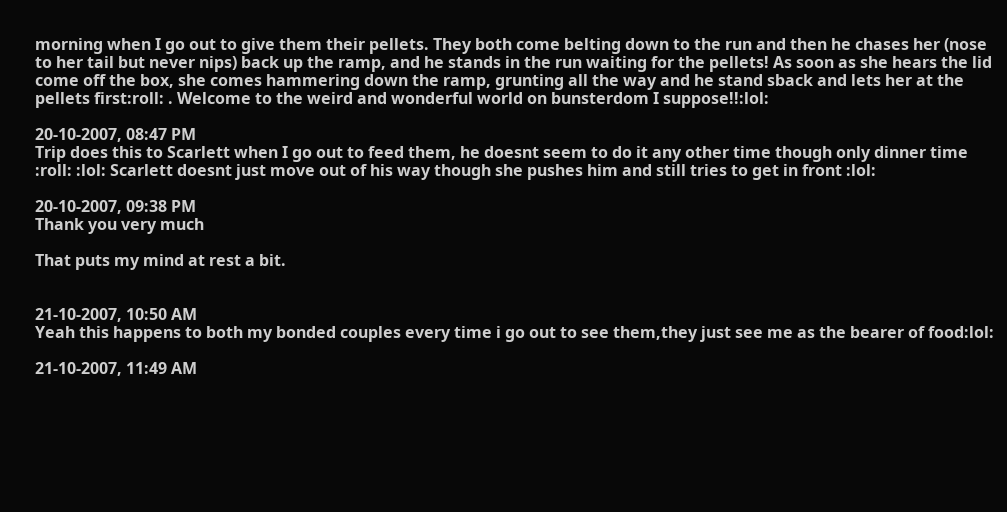morning when I go out to give them their pellets. They both come belting down to the run and then he chases her (nose to her tail but never nips) back up the ramp, and he stands in the run waiting for the pellets! As soon as she hears the lid come off the box, she comes hammering down the ramp, grunting all the way and he stand sback and lets her at the pellets first:roll: . Welcome to the weird and wonderful world on bunsterdom I suppose!!:lol:

20-10-2007, 08:47 PM
Trip does this to Scarlett when I go out to feed them, he doesnt seem to do it any other time though only dinner time :roll: :lol: Scarlett doesnt just move out of his way though she pushes him and still tries to get in front :lol:

20-10-2007, 09:38 PM
Thank you very much

That puts my mind at rest a bit.


21-10-2007, 10:50 AM
Yeah this happens to both my bonded couples every time i go out to see them,they just see me as the bearer of food:lol:

21-10-2007, 11:49 AM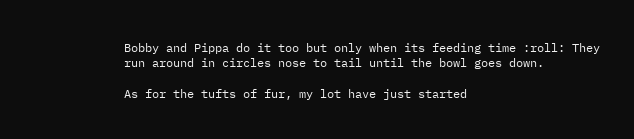Bobby and Pippa do it too but only when its feeding time :roll: They run around in circles nose to tail until the bowl goes down.

As for the tufts of fur, my lot have just started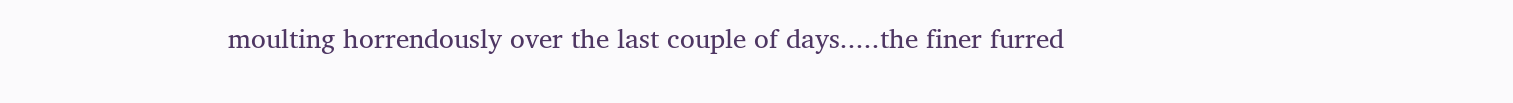moulting horrendously over the last couple of days.....the finer furred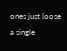ones just loose a single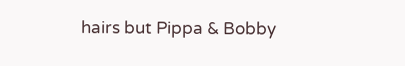hairs but Pippa & Bobby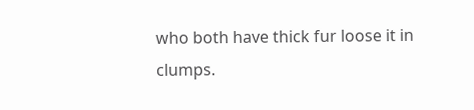who both have thick fur loose it in clumps.